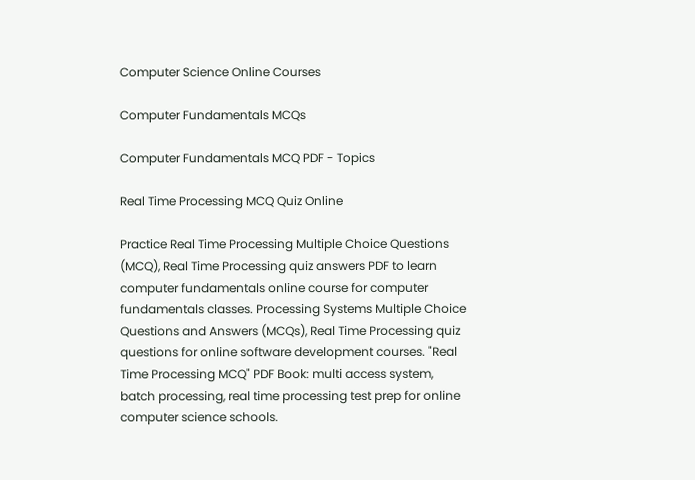Computer Science Online Courses

Computer Fundamentals MCQs

Computer Fundamentals MCQ PDF - Topics

Real Time Processing MCQ Quiz Online

Practice Real Time Processing Multiple Choice Questions (MCQ), Real Time Processing quiz answers PDF to learn computer fundamentals online course for computer fundamentals classes. Processing Systems Multiple Choice Questions and Answers (MCQs), Real Time Processing quiz questions for online software development courses. "Real Time Processing MCQ" PDF Book: multi access system, batch processing, real time processing test prep for online computer science schools.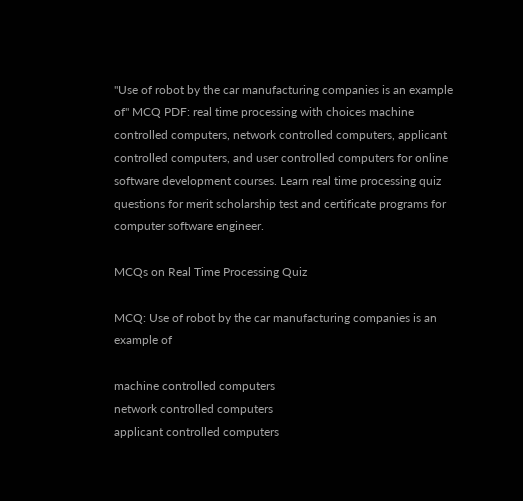"Use of robot by the car manufacturing companies is an example of" MCQ PDF: real time processing with choices machine controlled computers, network controlled computers, applicant controlled computers, and user controlled computers for online software development courses. Learn real time processing quiz questions for merit scholarship test and certificate programs for computer software engineer.

MCQs on Real Time Processing Quiz

MCQ: Use of robot by the car manufacturing companies is an example of

machine controlled computers
network controlled computers
applicant controlled computers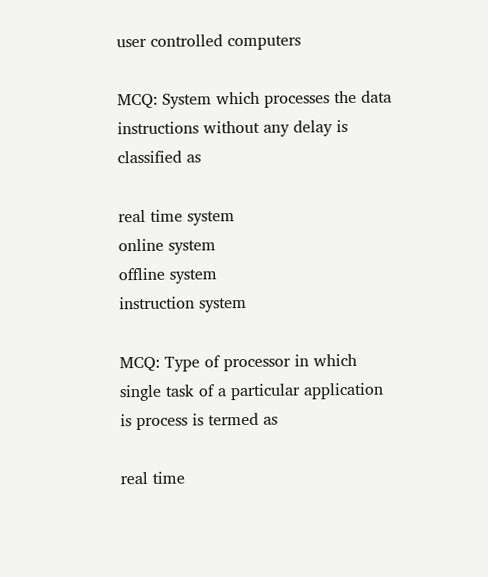user controlled computers

MCQ: System which processes the data instructions without any delay is classified as

real time system
online system
offline system
instruction system

MCQ: Type of processor in which single task of a particular application is process is termed as

real time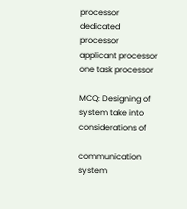processor
dedicated processor
applicant processor
one task processor

MCQ: Designing of system take into considerations of

communication system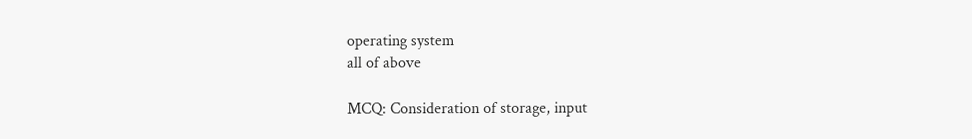operating system
all of above

MCQ: Consideration of storage, input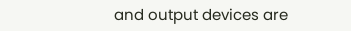and output devices are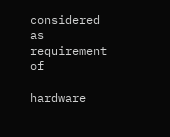considered as requirement of

hardware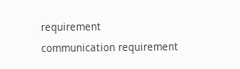requirement
communication requirement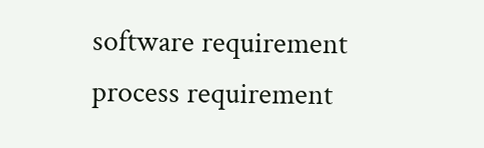software requirement
process requirement